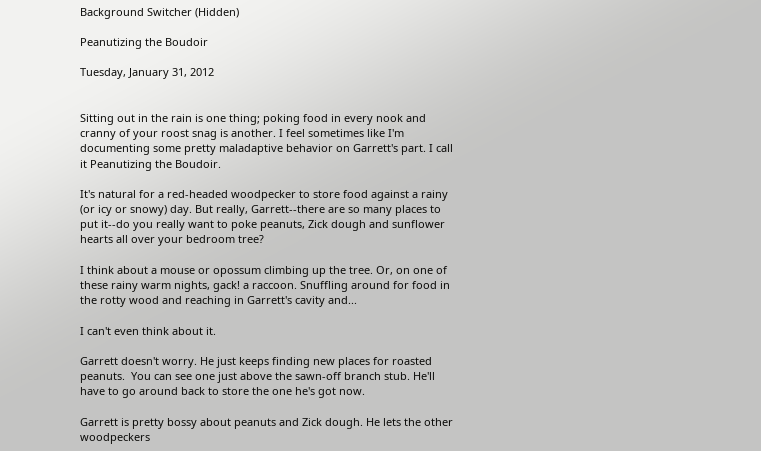Background Switcher (Hidden)

Peanutizing the Boudoir

Tuesday, January 31, 2012


Sitting out in the rain is one thing; poking food in every nook and cranny of your roost snag is another. I feel sometimes like I'm documenting some pretty maladaptive behavior on Garrett's part. I call it Peanutizing the Boudoir.

It's natural for a red-headed woodpecker to store food against a rainy (or icy or snowy) day. But really, Garrett--there are so many places to put it--do you really want to poke peanuts, Zick dough and sunflower hearts all over your bedroom tree?

I think about a mouse or opossum climbing up the tree. Or, on one of these rainy warm nights, gack! a raccoon. Snuffling around for food in the rotty wood and reaching in Garrett's cavity and...

I can't even think about it.

Garrett doesn't worry. He just keeps finding new places for roasted peanuts.  You can see one just above the sawn-off branch stub. He'll have to go around back to store the one he's got now.

Garrett is pretty bossy about peanuts and Zick dough. He lets the other woodpeckers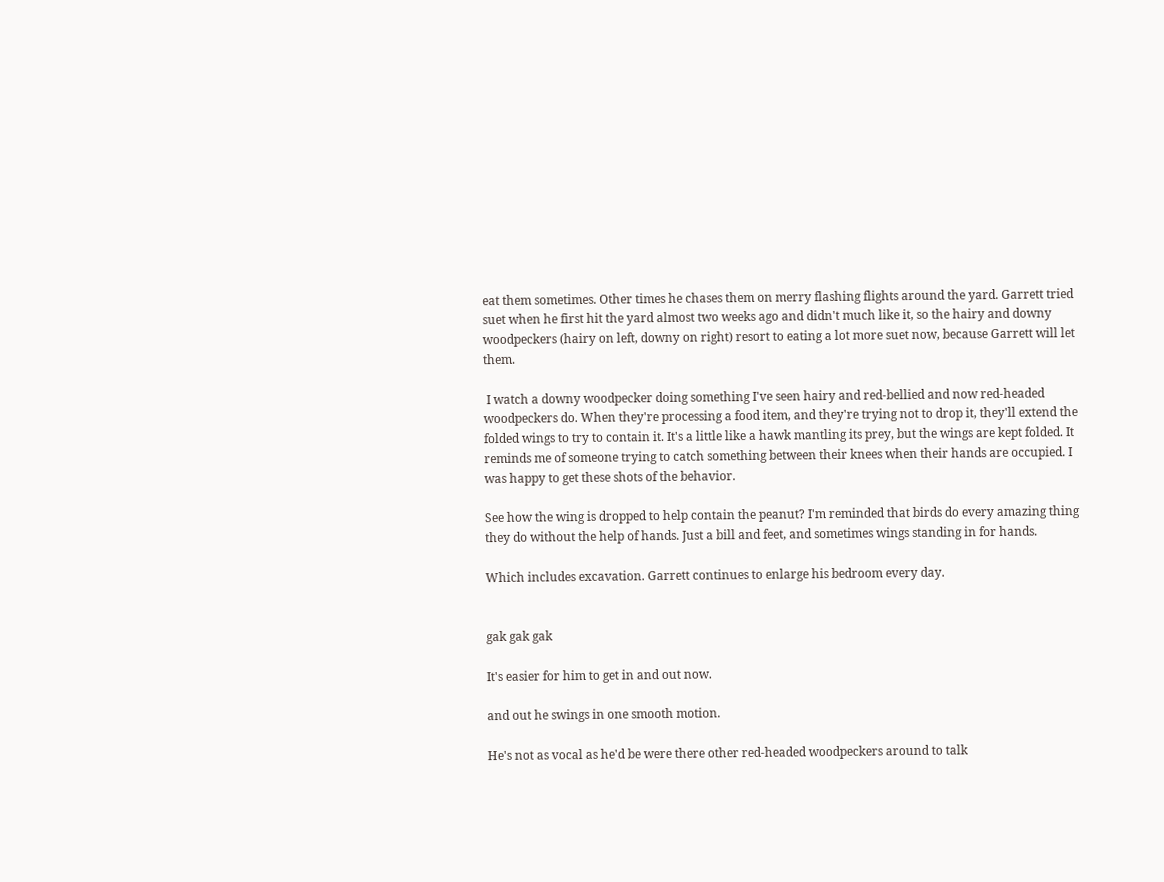eat them sometimes. Other times he chases them on merry flashing flights around the yard. Garrett tried suet when he first hit the yard almost two weeks ago and didn't much like it, so the hairy and downy woodpeckers (hairy on left, downy on right) resort to eating a lot more suet now, because Garrett will let them.

 I watch a downy woodpecker doing something I've seen hairy and red-bellied and now red-headed woodpeckers do. When they're processing a food item, and they're trying not to drop it, they'll extend the folded wings to try to contain it. It's a little like a hawk mantling its prey, but the wings are kept folded. It reminds me of someone trying to catch something between their knees when their hands are occupied. I was happy to get these shots of the behavior.

See how the wing is dropped to help contain the peanut? I'm reminded that birds do every amazing thing they do without the help of hands. Just a bill and feet, and sometimes wings standing in for hands.

Which includes excavation. Garrett continues to enlarge his bedroom every day.


gak gak gak

It's easier for him to get in and out now.

and out he swings in one smooth motion.

He's not as vocal as he'd be were there other red-headed woodpeckers around to talk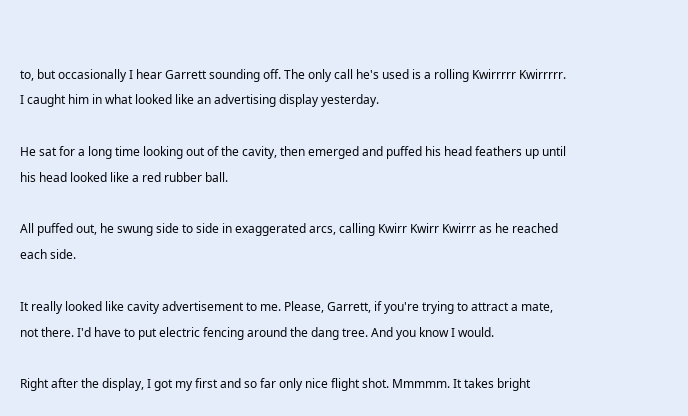to, but occasionally I hear Garrett sounding off. The only call he's used is a rolling Kwirrrrr Kwirrrrr. I caught him in what looked like an advertising display yesterday.

He sat for a long time looking out of the cavity, then emerged and puffed his head feathers up until his head looked like a red rubber ball.

All puffed out, he swung side to side in exaggerated arcs, calling Kwirr Kwirr Kwirrr as he reached each side.

It really looked like cavity advertisement to me. Please, Garrett, if you're trying to attract a mate, not there. I'd have to put electric fencing around the dang tree. And you know I would.

Right after the display, I got my first and so far only nice flight shot. Mmmmm. It takes bright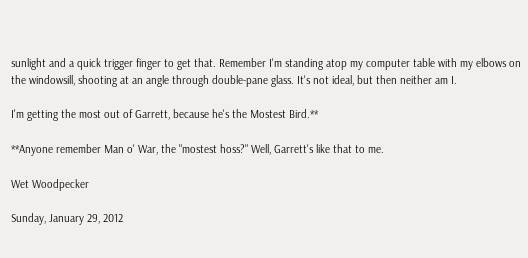sunlight and a quick trigger finger to get that. Remember I'm standing atop my computer table with my elbows on the windowsill, shooting at an angle through double-pane glass. It's not ideal, but then neither am I.

I'm getting the most out of Garrett, because he's the Mostest Bird.**

**Anyone remember Man o' War, the "mostest hoss?" Well, Garrett's like that to me.

Wet Woodpecker

Sunday, January 29, 2012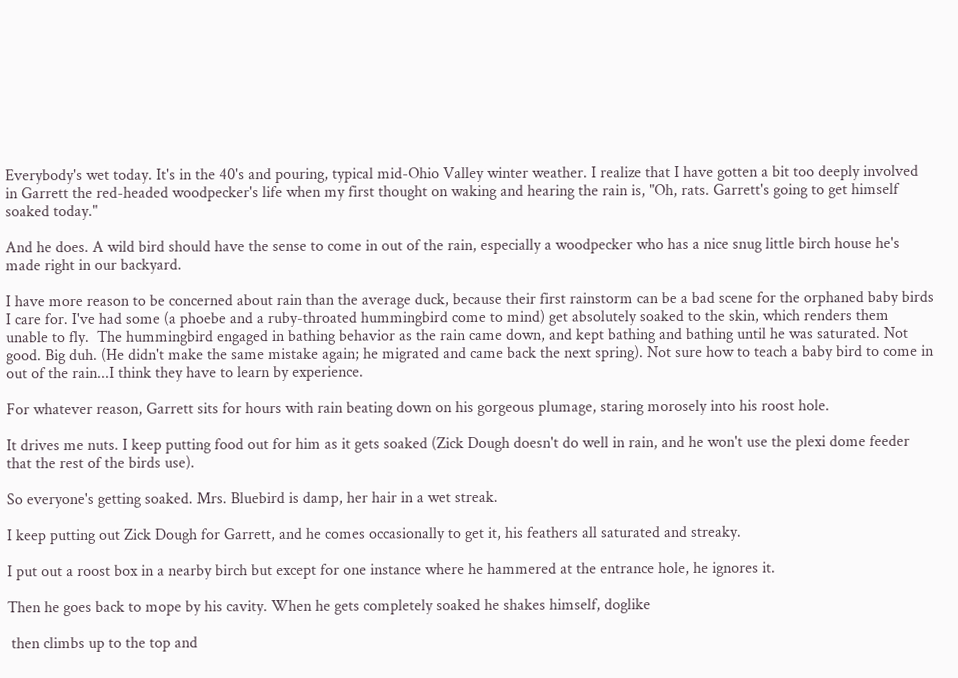Everybody's wet today. It's in the 40's and pouring, typical mid-Ohio Valley winter weather. I realize that I have gotten a bit too deeply involved in Garrett the red-headed woodpecker's life when my first thought on waking and hearing the rain is, "Oh, rats. Garrett's going to get himself soaked today."

And he does. A wild bird should have the sense to come in out of the rain, especially a woodpecker who has a nice snug little birch house he's made right in our backyard.

I have more reason to be concerned about rain than the average duck, because their first rainstorm can be a bad scene for the orphaned baby birds I care for. I've had some (a phoebe and a ruby-throated hummingbird come to mind) get absolutely soaked to the skin, which renders them unable to fly.  The hummingbird engaged in bathing behavior as the rain came down, and kept bathing and bathing until he was saturated. Not good. Big duh. (He didn't make the same mistake again; he migrated and came back the next spring). Not sure how to teach a baby bird to come in out of the rain...I think they have to learn by experience.

For whatever reason, Garrett sits for hours with rain beating down on his gorgeous plumage, staring morosely into his roost hole.

It drives me nuts. I keep putting food out for him as it gets soaked (Zick Dough doesn't do well in rain, and he won't use the plexi dome feeder that the rest of the birds use).

So everyone's getting soaked. Mrs. Bluebird is damp, her hair in a wet streak.

I keep putting out Zick Dough for Garrett, and he comes occasionally to get it, his feathers all saturated and streaky.

I put out a roost box in a nearby birch but except for one instance where he hammered at the entrance hole, he ignores it.

Then he goes back to mope by his cavity. When he gets completely soaked he shakes himself, doglike

 then climbs up to the top and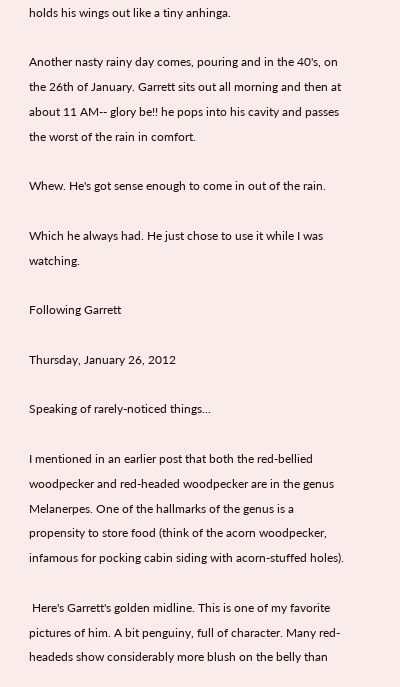holds his wings out like a tiny anhinga.

Another nasty rainy day comes, pouring and in the 40's, on the 26th of January. Garrett sits out all morning and then at about 11 AM-- glory be!! he pops into his cavity and passes the worst of the rain in comfort.

Whew. He's got sense enough to come in out of the rain.

Which he always had. He just chose to use it while I was watching.

Following Garrett

Thursday, January 26, 2012

Speaking of rarely-noticed things...

I mentioned in an earlier post that both the red-bellied woodpecker and red-headed woodpecker are in the genus Melanerpes. One of the hallmarks of the genus is a propensity to store food (think of the acorn woodpecker, infamous for pocking cabin siding with acorn-stuffed holes).

 Here's Garrett's golden midline. This is one of my favorite pictures of him. A bit penguiny, full of character. Many red-headeds show considerably more blush on the belly than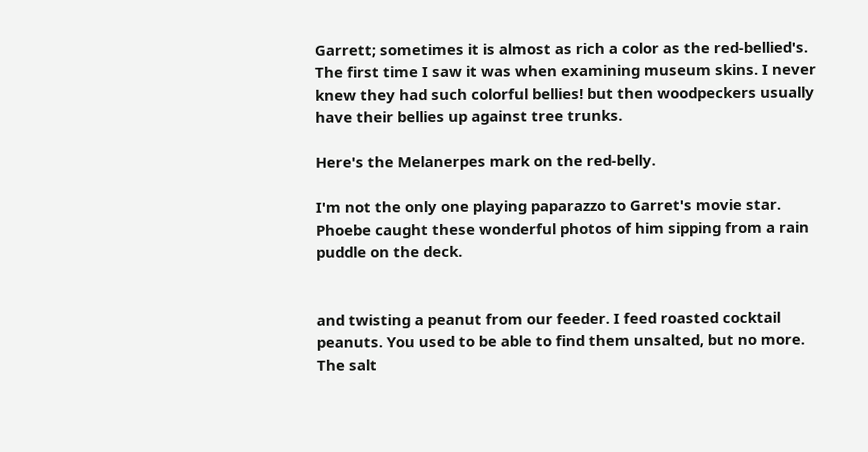Garrett; sometimes it is almost as rich a color as the red-bellied's. The first time I saw it was when examining museum skins. I never knew they had such colorful bellies! but then woodpeckers usually have their bellies up against tree trunks.

Here's the Melanerpes mark on the red-belly.

I'm not the only one playing paparazzo to Garret's movie star. Phoebe caught these wonderful photos of him sipping from a rain puddle on the deck.


and twisting a peanut from our feeder. I feed roasted cocktail peanuts. You used to be able to find them unsalted, but no more. The salt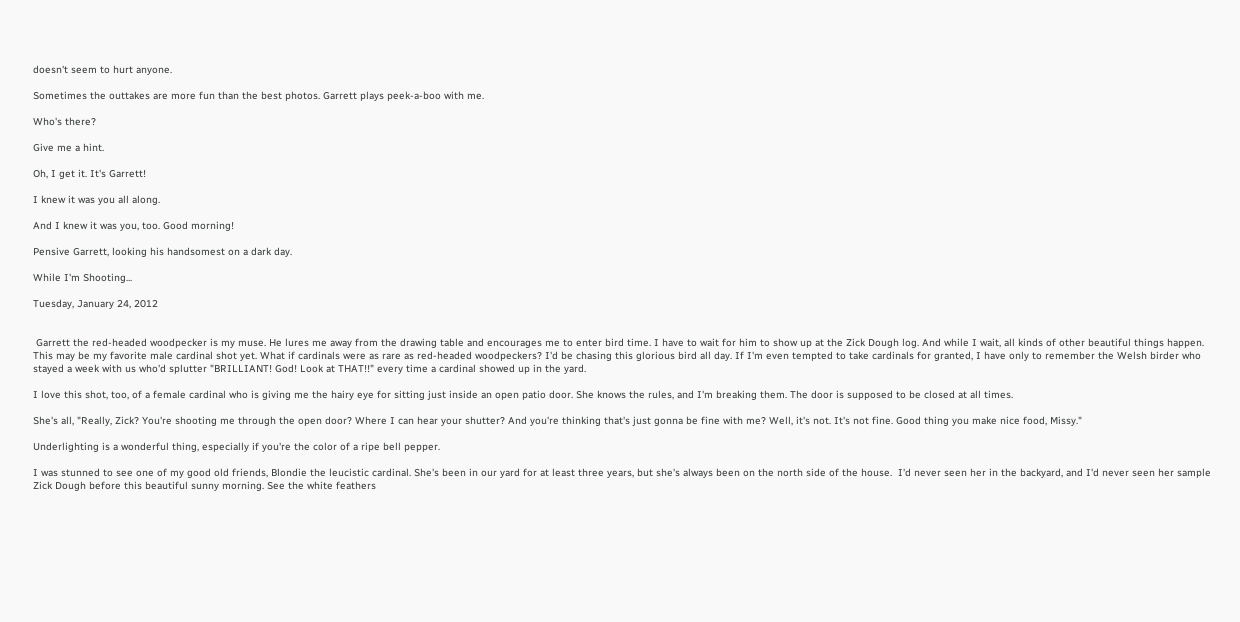doesn't seem to hurt anyone.

Sometimes the outtakes are more fun than the best photos. Garrett plays peek-a-boo with me.

Who's there?

Give me a hint.

Oh, I get it. It's Garrett!

I knew it was you all along.

And I knew it was you, too. Good morning!

Pensive Garrett, looking his handsomest on a dark day.

While I'm Shooting...

Tuesday, January 24, 2012


 Garrett the red-headed woodpecker is my muse. He lures me away from the drawing table and encourages me to enter bird time. I have to wait for him to show up at the Zick Dough log. And while I wait, all kinds of other beautiful things happen. This may be my favorite male cardinal shot yet. What if cardinals were as rare as red-headed woodpeckers? I'd be chasing this glorious bird all day. If I'm even tempted to take cardinals for granted, I have only to remember the Welsh birder who stayed a week with us who'd splutter "BRILLIANT! God! Look at THAT!!" every time a cardinal showed up in the yard.

I love this shot, too, of a female cardinal who is giving me the hairy eye for sitting just inside an open patio door. She knows the rules, and I'm breaking them. The door is supposed to be closed at all times.

She's all, "Really, Zick? You're shooting me through the open door? Where I can hear your shutter? And you're thinking that's just gonna be fine with me? Well, it's not. It's not fine. Good thing you make nice food, Missy."

Underlighting is a wonderful thing, especially if you're the color of a ripe bell pepper.

I was stunned to see one of my good old friends, Blondie the leucistic cardinal. She's been in our yard for at least three years, but she's always been on the north side of the house.  I'd never seen her in the backyard, and I'd never seen her sample Zick Dough before this beautiful sunny morning. See the white feathers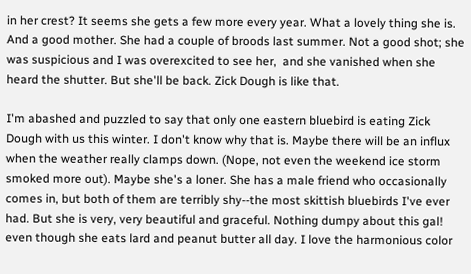in her crest? It seems she gets a few more every year. What a lovely thing she is. And a good mother. She had a couple of broods last summer. Not a good shot; she was suspicious and I was overexcited to see her,  and she vanished when she heard the shutter. But she'll be back. Zick Dough is like that.

I'm abashed and puzzled to say that only one eastern bluebird is eating Zick Dough with us this winter. I don't know why that is. Maybe there will be an influx when the weather really clamps down. (Nope, not even the weekend ice storm smoked more out). Maybe she's a loner. She has a male friend who occasionally comes in, but both of them are terribly shy--the most skittish bluebirds I've ever had. But she is very, very beautiful and graceful. Nothing dumpy about this gal! even though she eats lard and peanut butter all day. I love the harmonious color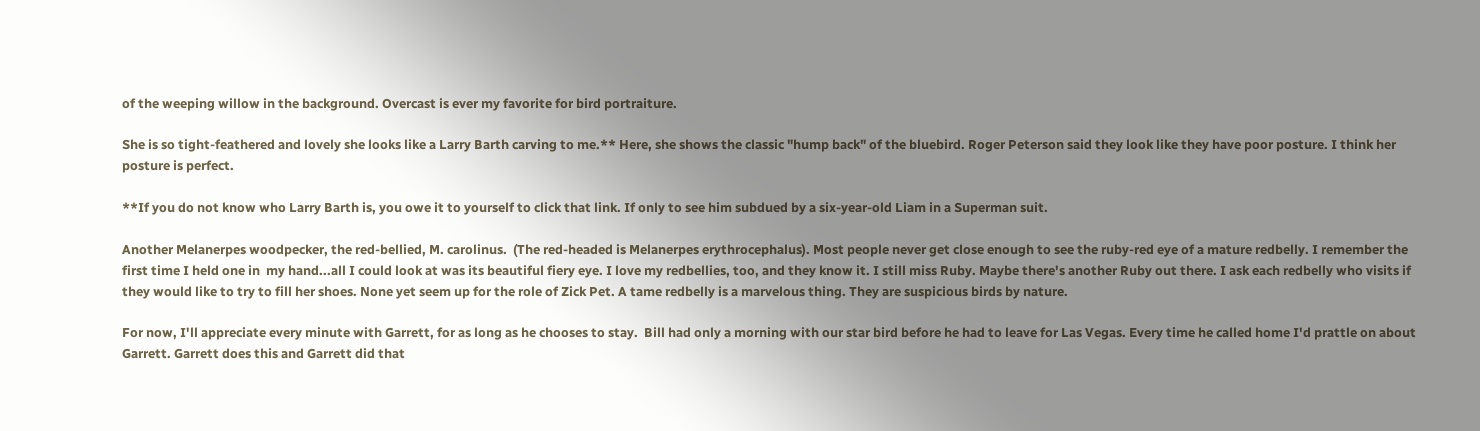of the weeping willow in the background. Overcast is ever my favorite for bird portraiture.

She is so tight-feathered and lovely she looks like a Larry Barth carving to me.** Here, she shows the classic "hump back" of the bluebird. Roger Peterson said they look like they have poor posture. I think her posture is perfect.

**If you do not know who Larry Barth is, you owe it to yourself to click that link. If only to see him subdued by a six-year-old Liam in a Superman suit.

Another Melanerpes woodpecker, the red-bellied, M. carolinus.  (The red-headed is Melanerpes erythrocephalus). Most people never get close enough to see the ruby-red eye of a mature redbelly. I remember the first time I held one in  my hand...all I could look at was its beautiful fiery eye. I love my redbellies, too, and they know it. I still miss Ruby. Maybe there's another Ruby out there. I ask each redbelly who visits if they would like to try to fill her shoes. None yet seem up for the role of Zick Pet. A tame redbelly is a marvelous thing. They are suspicious birds by nature.

For now, I'll appreciate every minute with Garrett, for as long as he chooses to stay.  Bill had only a morning with our star bird before he had to leave for Las Vegas. Every time he called home I'd prattle on about Garrett. Garrett does this and Garrett did that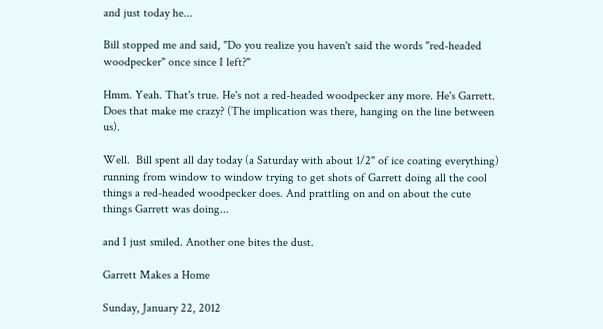and just today he...

Bill stopped me and said, "Do you realize you haven't said the words "red-headed woodpecker" once since I left?"

Hmm. Yeah. That's true. He's not a red-headed woodpecker any more. He's Garrett. Does that make me crazy? (The implication was there, hanging on the line between us).

Well.  Bill spent all day today (a Saturday with about 1/2" of ice coating everything) running from window to window trying to get shots of Garrett doing all the cool things a red-headed woodpecker does. And prattling on and on about the cute things Garrett was doing...

and I just smiled. Another one bites the dust.

Garrett Makes a Home

Sunday, January 22, 2012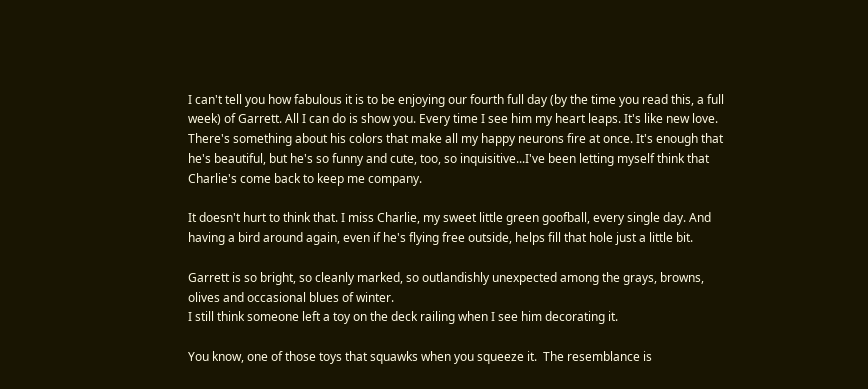I can't tell you how fabulous it is to be enjoying our fourth full day (by the time you read this, a full week) of Garrett. All I can do is show you. Every time I see him my heart leaps. It's like new love. There's something about his colors that make all my happy neurons fire at once. It's enough that he's beautiful, but he's so funny and cute, too, so inquisitive...I've been letting myself think that Charlie's come back to keep me company.

It doesn't hurt to think that. I miss Charlie, my sweet little green goofball, every single day. And having a bird around again, even if he's flying free outside, helps fill that hole just a little bit.

Garrett is so bright, so cleanly marked, so outlandishly unexpected among the grays, browns, olives and occasional blues of winter.
I still think someone left a toy on the deck railing when I see him decorating it.

You know, one of those toys that squawks when you squeeze it.  The resemblance is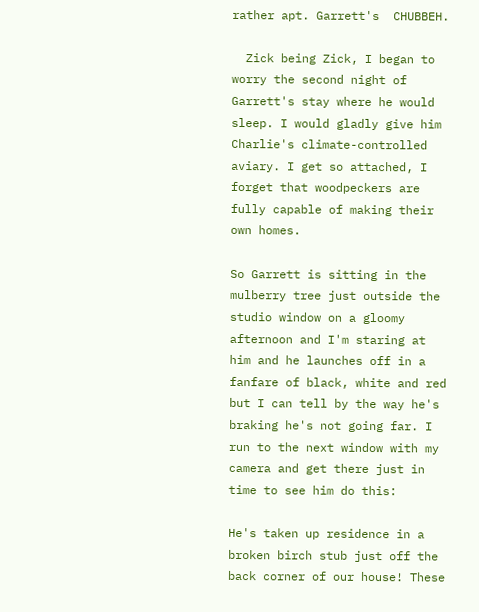rather apt. Garrett's  CHUBBEH.

  Zick being Zick, I began to worry the second night of Garrett's stay where he would sleep. I would gladly give him Charlie's climate-controlled aviary. I get so attached, I forget that woodpeckers are fully capable of making their own homes.

So Garrett is sitting in the mulberry tree just outside the studio window on a gloomy afternoon and I'm staring at him and he launches off in a fanfare of black, white and red but I can tell by the way he's braking he's not going far. I run to the next window with my camera and get there just in time to see him do this:

He's taken up residence in a broken birch stub just off the back corner of our house! These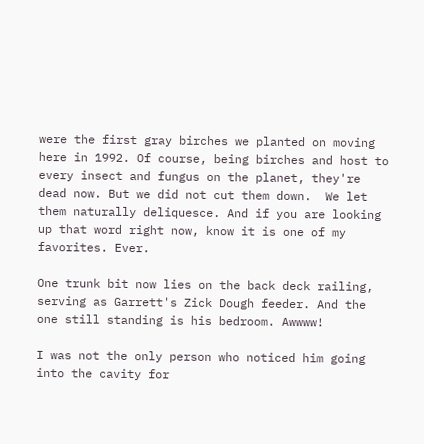were the first gray birches we planted on moving here in 1992. Of course, being birches and host to every insect and fungus on the planet, they're dead now. But we did not cut them down.  We let them naturally deliquesce. And if you are looking up that word right now, know it is one of my favorites. Ever.

One trunk bit now lies on the back deck railing, serving as Garrett's Zick Dough feeder. And the one still standing is his bedroom. Awwww!

I was not the only person who noticed him going into the cavity for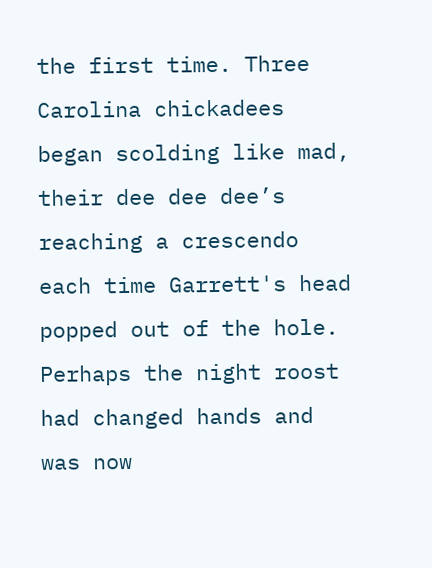the first time. Three Carolina chickadees began scolding like mad, their dee dee dee’s reaching a crescendo each time Garrett's head popped out of the hole.  Perhaps the night roost had changed hands and was now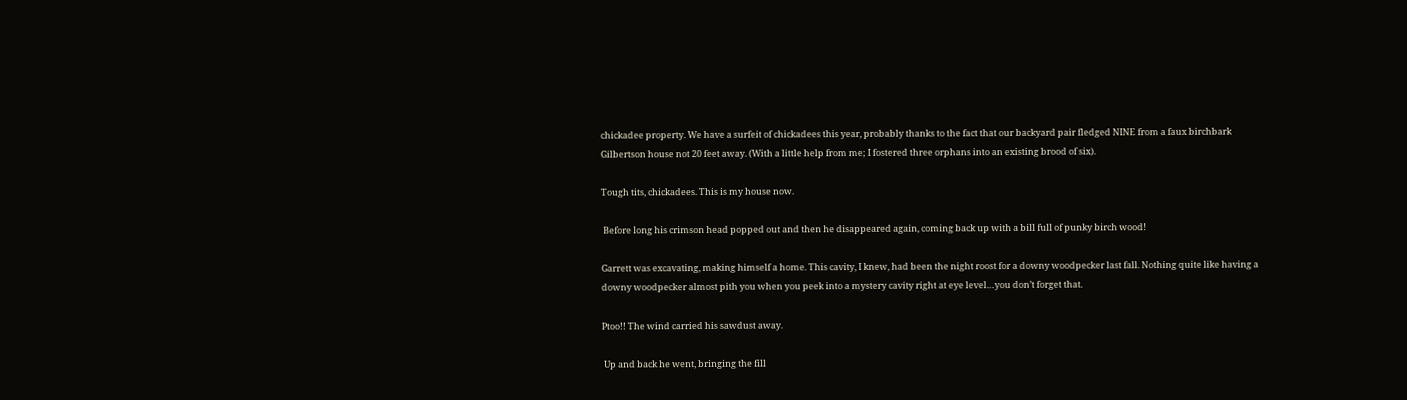chickadee property. We have a surfeit of chickadees this year, probably thanks to the fact that our backyard pair fledged NINE from a faux birchbark Gilbertson house not 20 feet away. (With a little help from me; I fostered three orphans into an existing brood of six).

Tough tits, chickadees. This is my house now.

 Before long his crimson head popped out and then he disappeared again, coming back up with a bill full of punky birch wood!

Garrett was excavating, making himself a home. This cavity, I knew, had been the night roost for a downy woodpecker last fall. Nothing quite like having a downy woodpecker almost pith you when you peek into a mystery cavity right at eye level…you don’t forget that.

Ptoo!! The wind carried his sawdust away.

 Up and back he went, bringing the fill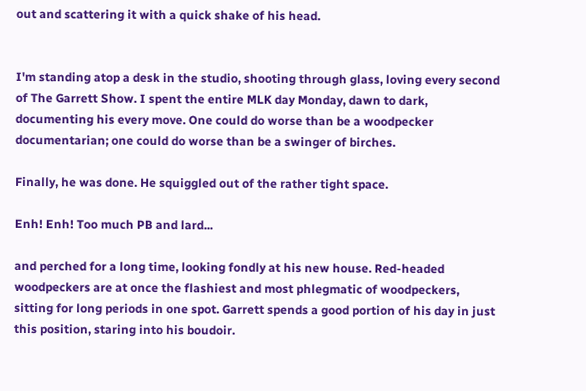out and scattering it with a quick shake of his head.


I'm standing atop a desk in the studio, shooting through glass, loving every second of The Garrett Show. I spent the entire MLK day Monday, dawn to dark, documenting his every move. One could do worse than be a woodpecker documentarian; one could do worse than be a swinger of birches.

Finally, he was done. He squiggled out of the rather tight space.

Enh! Enh! Too much PB and lard...

and perched for a long time, looking fondly at his new house. Red-headed woodpeckers are at once the flashiest and most phlegmatic of woodpeckers, sitting for long periods in one spot. Garrett spends a good portion of his day in just this position, staring into his boudoir.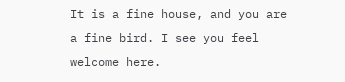It is a fine house, and you are a fine bird. I see you feel welcome here.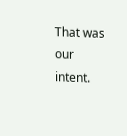That was our intent.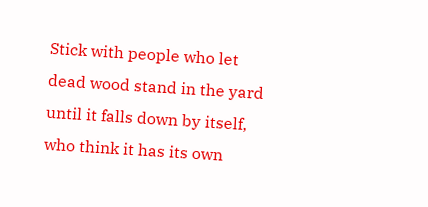Stick with people who let dead wood stand in the yard until it falls down by itself, who think it has its own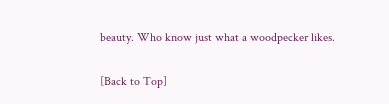beauty. Who know just what a woodpecker likes.

[Back to Top]